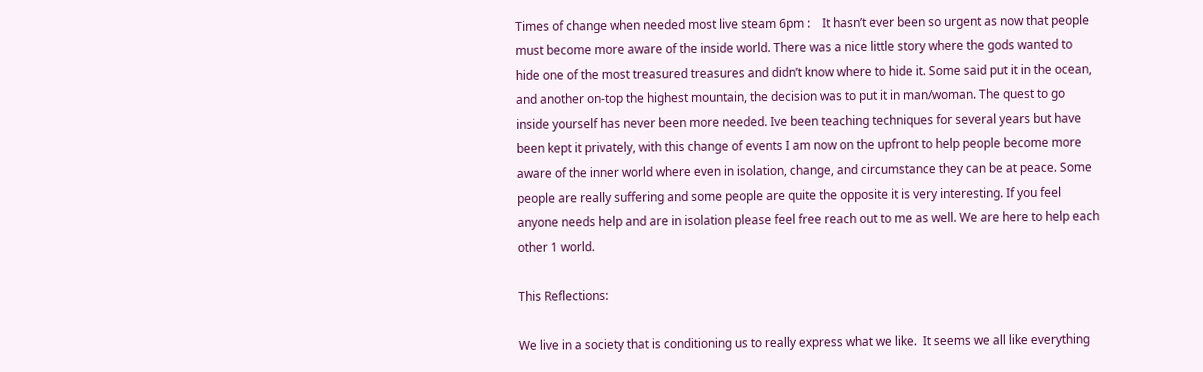Times of change when needed most live steam 6pm :    It hasn’t ever been so urgent as now that people must become more aware of the inside world. There was a nice little story where the gods wanted to hide one of the most treasured treasures and didn’t know where to hide it. Some said put it in the ocean, and another on-top the highest mountain, the decision was to put it in man/woman. The quest to go inside yourself has never been more needed. Ive been teaching techniques for several years but have been kept it privately, with this change of events I am now on the upfront to help people become more aware of the inner world where even in isolation, change, and circumstance they can be at peace. Some people are really suffering and some people are quite the opposite it is very interesting. If you feel anyone needs help and are in isolation please feel free reach out to me as well. We are here to help each other 1 world.

This Reflections:

We live in a society that is conditioning us to really express what we like.  It seems we all like everything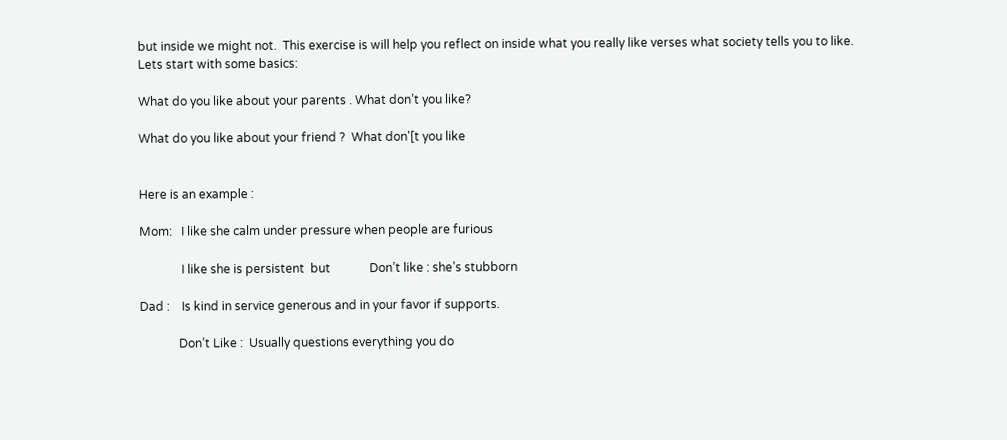but inside we might not.  This exercise is will help you reflect on inside what you really like verses what society tells you to like.  Lets start with some basics:

What do you like about your parents . What don’t you like?

What do you like about your friend ?  What don'[t you like


Here is an example :

Mom:   I like she calm under pressure when people are furious

              I like she is persistent  but             Don’t like : she’s stubborn

Dad :    Is kind in service generous and in your favor if supports.

             Don’t Like :  Usually questions everything you do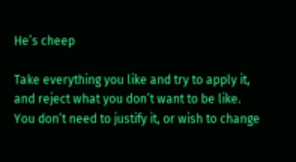He’s cheep

Take everything you like and try to apply it, and reject what you don’t want to be like.  You don’t need to justify it, or wish to change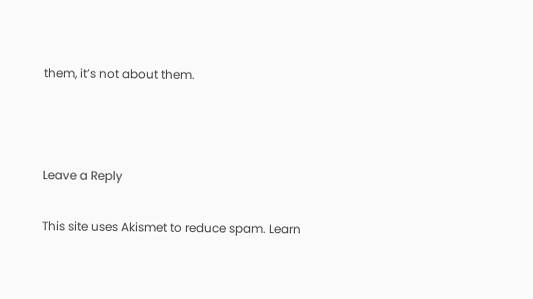them, it’s not about them.



Leave a Reply

This site uses Akismet to reduce spam. Learn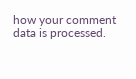how your comment data is processed.